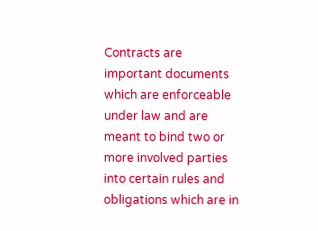Contracts are important documents which are enforceable under law and are meant to bind two or more involved parties into certain rules and obligations which are in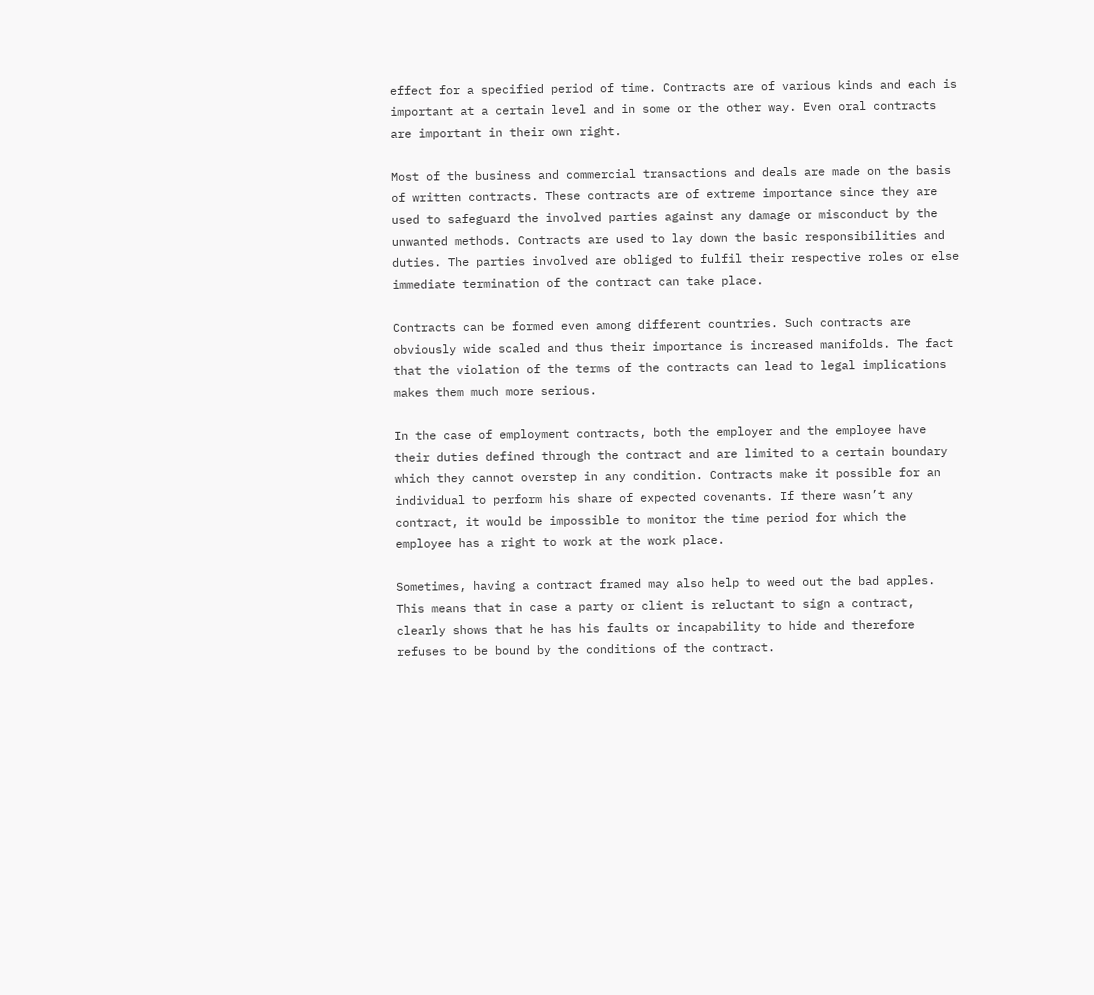effect for a specified period of time. Contracts are of various kinds and each is important at a certain level and in some or the other way. Even oral contracts are important in their own right.

Most of the business and commercial transactions and deals are made on the basis of written contracts. These contracts are of extreme importance since they are used to safeguard the involved parties against any damage or misconduct by the unwanted methods. Contracts are used to lay down the basic responsibilities and duties. The parties involved are obliged to fulfil their respective roles or else immediate termination of the contract can take place.

Contracts can be formed even among different countries. Such contracts are obviously wide scaled and thus their importance is increased manifolds. The fact that the violation of the terms of the contracts can lead to legal implications makes them much more serious.

In the case of employment contracts, both the employer and the employee have their duties defined through the contract and are limited to a certain boundary which they cannot overstep in any condition. Contracts make it possible for an individual to perform his share of expected covenants. If there wasn’t any contract, it would be impossible to monitor the time period for which the employee has a right to work at the work place.

Sometimes, having a contract framed may also help to weed out the bad apples. This means that in case a party or client is reluctant to sign a contract, clearly shows that he has his faults or incapability to hide and therefore refuses to be bound by the conditions of the contract.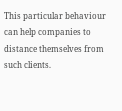This particular behaviour can help companies to distance themselves from such clients.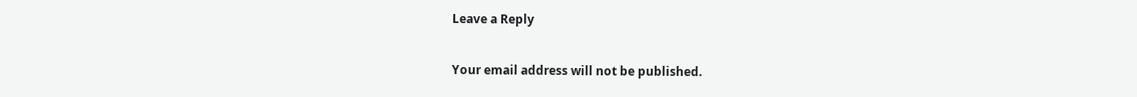Leave a Reply

Your email address will not be published.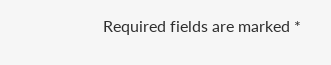Required fields are marked *